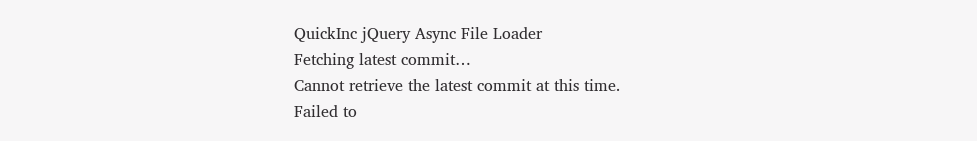QuickInc jQuery Async File Loader
Fetching latest commit…
Cannot retrieve the latest commit at this time.
Failed to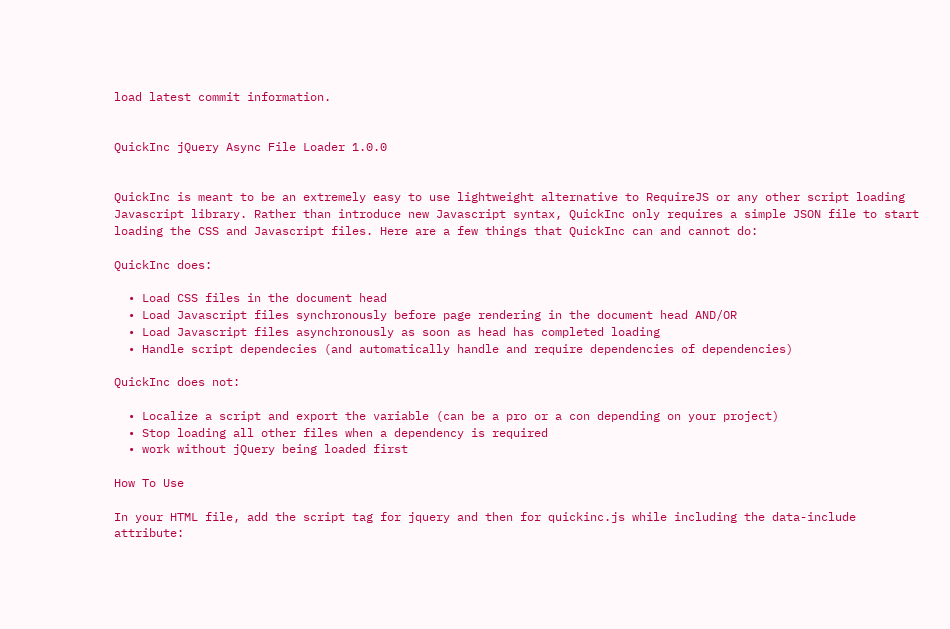load latest commit information.


QuickInc jQuery Async File Loader 1.0.0


QuickInc is meant to be an extremely easy to use lightweight alternative to RequireJS or any other script loading Javascript library. Rather than introduce new Javascript syntax, QuickInc only requires a simple JSON file to start loading the CSS and Javascript files. Here are a few things that QuickInc can and cannot do:

QuickInc does:

  • Load CSS files in the document head
  • Load Javascript files synchronously before page rendering in the document head AND/OR
  • Load Javascript files asynchronously as soon as head has completed loading
  • Handle script dependecies (and automatically handle and require dependencies of dependencies)

QuickInc does not:

  • Localize a script and export the variable (can be a pro or a con depending on your project)
  • Stop loading all other files when a dependency is required
  • work without jQuery being loaded first

How To Use

In your HTML file, add the script tag for jquery and then for quickinc.js while including the data-include attribute: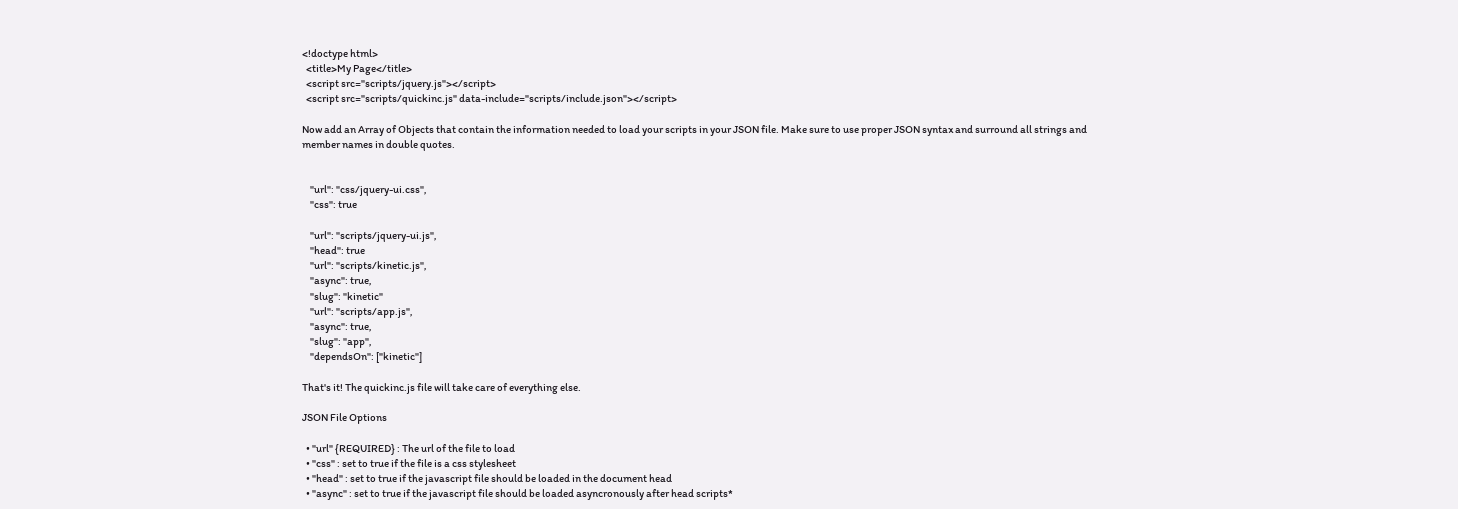<!doctype html>
  <title>My Page</title>
  <script src="scripts/jquery.js"></script>
  <script src="scripts/quickinc.js" data-include="scripts/include.json"></script>

Now add an Array of Objects that contain the information needed to load your scripts in your JSON file. Make sure to use proper JSON syntax and surround all strings and member names in double quotes.


    "url": "css/jquery-ui.css",
    "css": true

    "url": "scripts/jquery-ui.js",
    "head": true
    "url": "scripts/kinetic.js",
    "async": true,
    "slug": "kinetic"
    "url": "scripts/app.js",
    "async": true,
    "slug": "app",
    "dependsOn": ["kinetic"]

That's it! The quickinc.js file will take care of everything else.

JSON File Options

  • "url" {REQUIRED} : The url of the file to load
  • "css" : set to true if the file is a css stylesheet
  • "head" : set to true if the javascript file should be loaded in the document head
  • "async" : set to true if the javascript file should be loaded asyncronously after head scripts*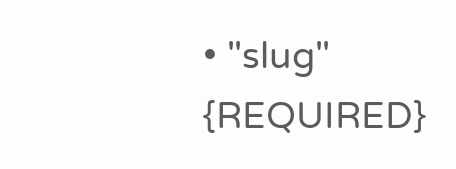• "slug" {REQUIRED}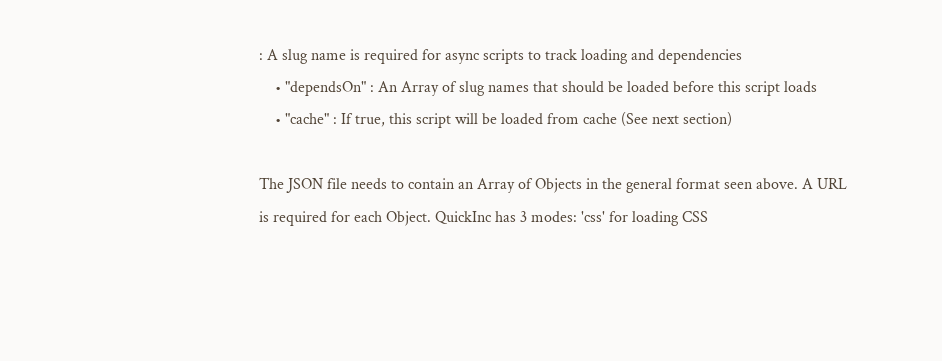: A slug name is required for async scripts to track loading and dependencies
    • "dependsOn" : An Array of slug names that should be loaded before this script loads
    • "cache" : If true, this script will be loaded from cache (See next section)

The JSON file needs to contain an Array of Objects in the general format seen above. A URL is required for each Object. QuickInc has 3 modes: 'css' for loading CSS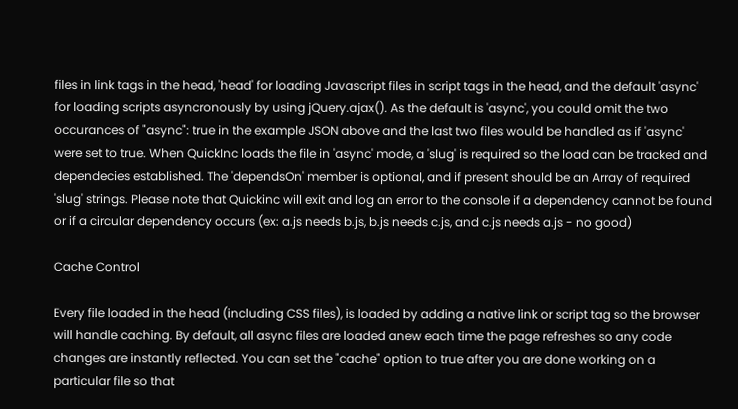files in link tags in the head, 'head' for loading Javascript files in script tags in the head, and the default 'async' for loading scripts asyncronously by using jQuery.ajax(). As the default is 'async', you could omit the two occurances of "async": true in the example JSON above and the last two files would be handled as if 'async' were set to true. When QuickInc loads the file in 'async' mode, a 'slug' is required so the load can be tracked and dependecies established. The 'dependsOn' member is optional, and if present should be an Array of required 'slug' strings. Please note that Quickinc will exit and log an error to the console if a dependency cannot be found or if a circular dependency occurs (ex: a.js needs b.js, b.js needs c.js, and c.js needs a.js - no good)

Cache Control

Every file loaded in the head (including CSS files), is loaded by adding a native link or script tag so the browser will handle caching. By default, all async files are loaded anew each time the page refreshes so any code changes are instantly reflected. You can set the "cache" option to true after you are done working on a particular file so that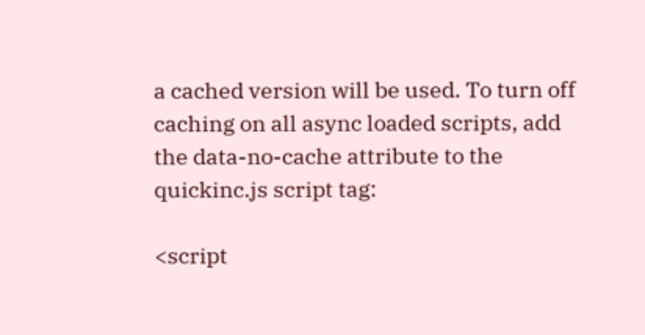a cached version will be used. To turn off caching on all async loaded scripts, add the data-no-cache attribute to the quickinc.js script tag:

<script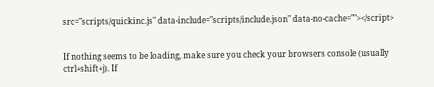src="scripts/quickinc.js" data-include="scripts/include.json" data-no-cache=""></script>


If nothing seems to be loading, make sure you check your browsers console (usually ctrl+shift+j). If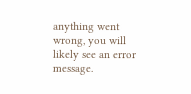anything went wrong, you will likely see an error message.